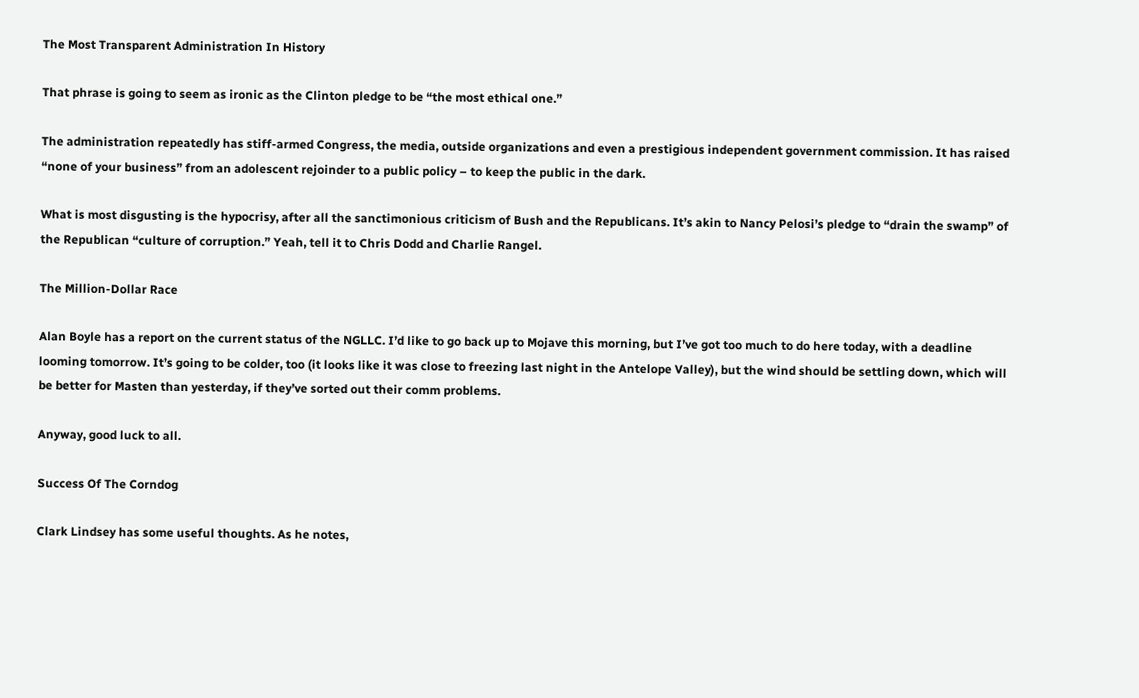The Most Transparent Administration In History

That phrase is going to seem as ironic as the Clinton pledge to be “the most ethical one.”

The administration repeatedly has stiff-armed Congress, the media, outside organizations and even a prestigious independent government commission. It has raised “none of your business” from an adolescent rejoinder to a public policy – to keep the public in the dark.

What is most disgusting is the hypocrisy, after all the sanctimonious criticism of Bush and the Republicans. It’s akin to Nancy Pelosi’s pledge to “drain the swamp” of the Republican “culture of corruption.” Yeah, tell it to Chris Dodd and Charlie Rangel.

The Million-Dollar Race

Alan Boyle has a report on the current status of the NGLLC. I’d like to go back up to Mojave this morning, but I’ve got too much to do here today, with a deadline looming tomorrow. It’s going to be colder, too (it looks like it was close to freezing last night in the Antelope Valley), but the wind should be settling down, which will be better for Masten than yesterday, if they’ve sorted out their comm problems.

Anyway, good luck to all.

Success Of The Corndog

Clark Lindsey has some useful thoughts. As he notes,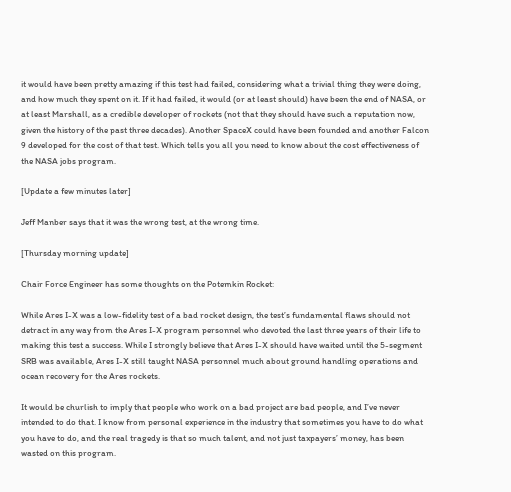it would have been pretty amazing if this test had failed, considering what a trivial thing they were doing, and how much they spent on it. If it had failed, it would (or at least should) have been the end of NASA, or at least Marshall, as a credible developer of rockets (not that they should have such a reputation now, given the history of the past three decades). Another SpaceX could have been founded and another Falcon 9 developed for the cost of that test. Which tells you all you need to know about the cost effectiveness of the NASA jobs program.

[Update a few minutes later]

Jeff Manber says that it was the wrong test, at the wrong time.

[Thursday morning update]

Chair Force Engineer has some thoughts on the Potemkin Rocket:

While Ares I-X was a low-fidelity test of a bad rocket design, the test’s fundamental flaws should not detract in any way from the Ares I-X program personnel who devoted the last three years of their life to making this test a success. While I strongly believe that Ares I-X should have waited until the 5-segment SRB was available, Ares I-X still taught NASA personnel much about ground handling operations and ocean recovery for the Ares rockets.

It would be churlish to imply that people who work on a bad project are bad people, and I’ve never intended to do that. I know from personal experience in the industry that sometimes you have to do what you have to do, and the real tragedy is that so much talent, and not just taxpayers’ money, has been wasted on this program.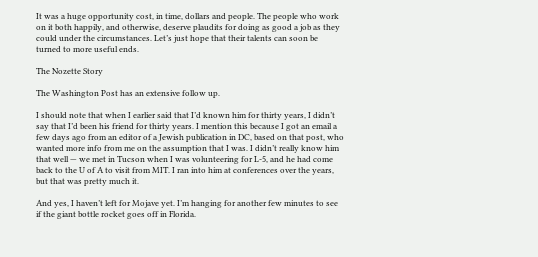It was a huge opportunity cost, in time, dollars and people. The people who work on it both happily, and otherwise, deserve plaudits for doing as good a job as they could under the circumstances. Let’s just hope that their talents can soon be turned to more useful ends.

The Nozette Story

The Washington Post has an extensive follow up.

I should note that when I earlier said that I’d known him for thirty years, I didn’t say that I’d been his friend for thirty years. I mention this because I got an email a few days ago from an editor of a Jewish publication in DC, based on that post, who wanted more info from me on the assumption that I was. I didn’t really know him that well — we met in Tucson when I was volunteering for L-5, and he had come back to the U of A to visit from MIT. I ran into him at conferences over the years, but that was pretty much it.

And yes, I haven’t left for Mojave yet. I’m hanging for another few minutes to see if the giant bottle rocket goes off in Florida.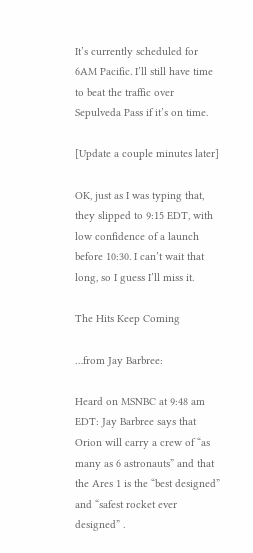It’s currently scheduled for 6AM Pacific. I’ll still have time to beat the traffic over Sepulveda Pass if it’s on time.

[Update a couple minutes later]

OK, just as I was typing that, they slipped to 9:15 EDT, with low confidence of a launch before 10:30. I can’t wait that long, so I guess I’ll miss it.

The Hits Keep Coming

…from Jay Barbree:

Heard on MSNBC at 9:48 am EDT: Jay Barbree says that Orion will carry a crew of “as many as 6 astronauts” and that the Ares 1 is the “best designed” and “safest rocket ever designed” .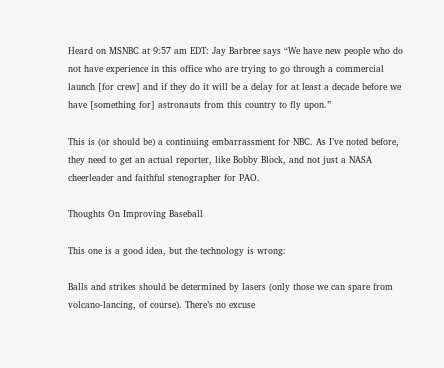Heard on MSNBC at 9:57 am EDT: Jay Barbree says “We have new people who do not have experience in this office who are trying to go through a commercial launch [for crew] and if they do it will be a delay for at least a decade before we have [something for] astronauts from this country to fly upon.”

This is (or should be) a continuing embarrassment for NBC. As I’ve noted before, they need to get an actual reporter, like Bobby Block, and not just a NASA cheerleader and faithful stenographer for PAO.

Thoughts On Improving Baseball

This one is a good idea, but the technology is wrong:

Balls and strikes should be determined by lasers (only those we can spare from volcano-lancing, of course). There’s no excuse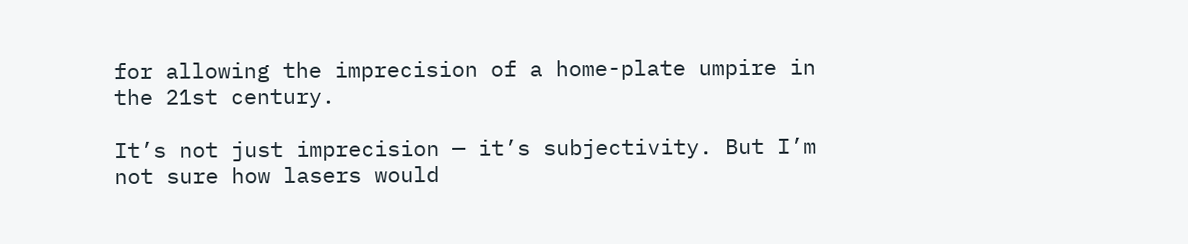for allowing the imprecision of a home-plate umpire in the 21st century.

It’s not just imprecision — it’s subjectivity. But I’m not sure how lasers would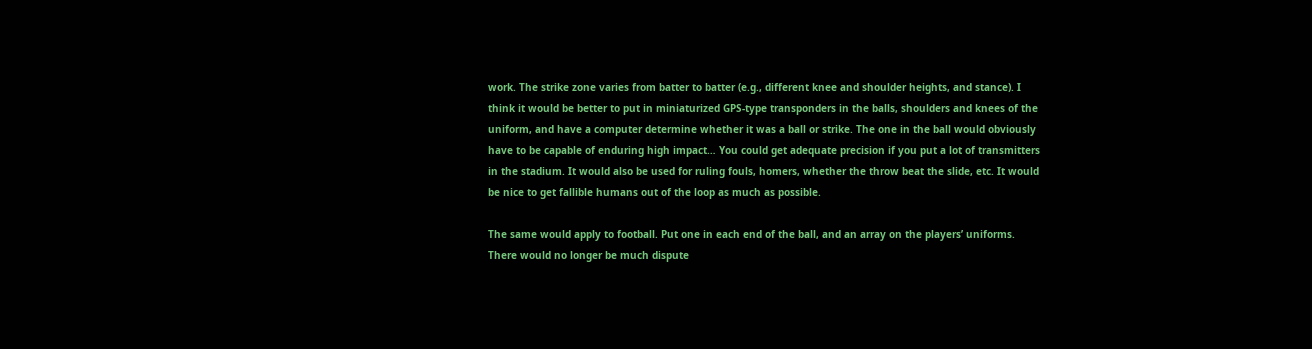work. The strike zone varies from batter to batter (e.g., different knee and shoulder heights, and stance). I think it would be better to put in miniaturized GPS-type transponders in the balls, shoulders and knees of the uniform, and have a computer determine whether it was a ball or strike. The one in the ball would obviously have to be capable of enduring high impact… You could get adequate precision if you put a lot of transmitters in the stadium. It would also be used for ruling fouls, homers, whether the throw beat the slide, etc. It would be nice to get fallible humans out of the loop as much as possible.

The same would apply to football. Put one in each end of the ball, and an array on the players’ uniforms. There would no longer be much dispute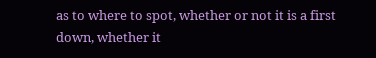as to where to spot, whether or not it is a first down, whether it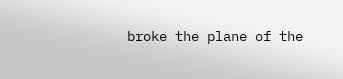broke the plane of the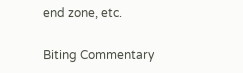end zone, etc.

Biting Commentary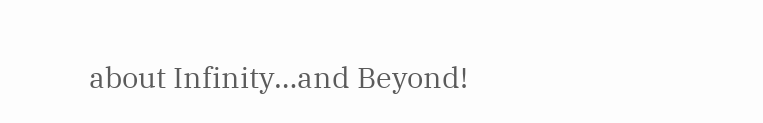about Infinity…and Beyond!